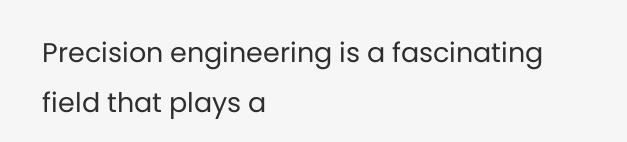Precision engineering is a fascinating field that plays a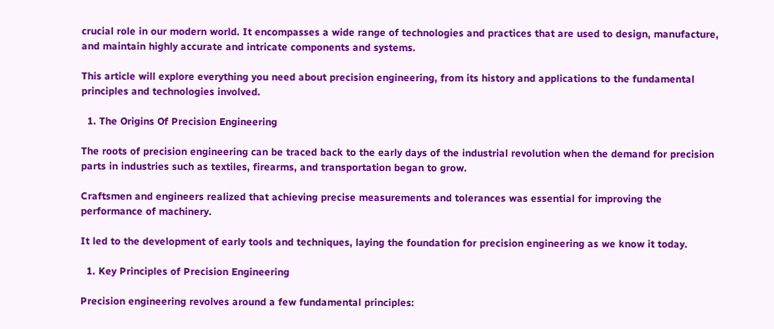crucial role in our modern world. It encompasses a wide range of technologies and practices that are used to design, manufacture, and maintain highly accurate and intricate components and systems.

This article will explore everything you need about precision engineering, from its history and applications to the fundamental principles and technologies involved.

  1. The Origins Of Precision Engineering

The roots of precision engineering can be traced back to the early days of the industrial revolution when the demand for precision parts in industries such as textiles, firearms, and transportation began to grow.

Craftsmen and engineers realized that achieving precise measurements and tolerances was essential for improving the performance of machinery.

It led to the development of early tools and techniques, laying the foundation for precision engineering as we know it today.

  1. Key Principles of Precision Engineering

Precision engineering revolves around a few fundamental principles: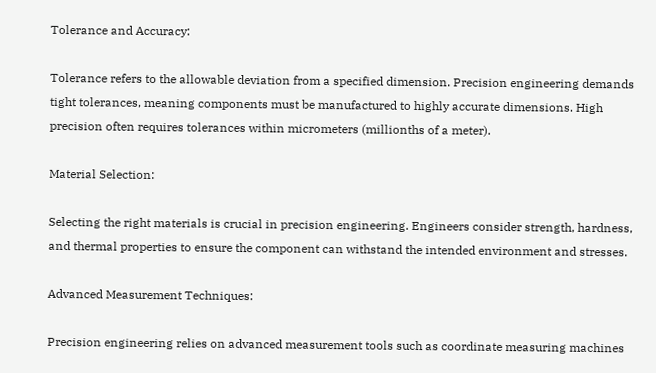Tolerance and Accuracy:

Tolerance refers to the allowable deviation from a specified dimension. Precision engineering demands tight tolerances, meaning components must be manufactured to highly accurate dimensions. High precision often requires tolerances within micrometers (millionths of a meter).

Material Selection:

Selecting the right materials is crucial in precision engineering. Engineers consider strength, hardness, and thermal properties to ensure the component can withstand the intended environment and stresses.

Advanced Measurement Techniques:

Precision engineering relies on advanced measurement tools such as coordinate measuring machines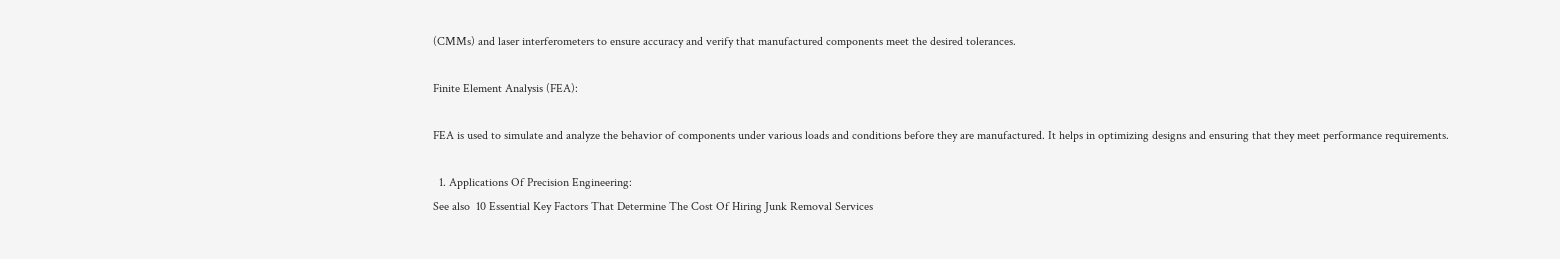(CMMs) and laser interferometers to ensure accuracy and verify that manufactured components meet the desired tolerances.

Finite Element Analysis (FEA):

FEA is used to simulate and analyze the behavior of components under various loads and conditions before they are manufactured. It helps in optimizing designs and ensuring that they meet performance requirements.

  1. Applications Of Precision Engineering:
See also  10 Essential Key Factors That Determine The Cost Of Hiring Junk Removal Services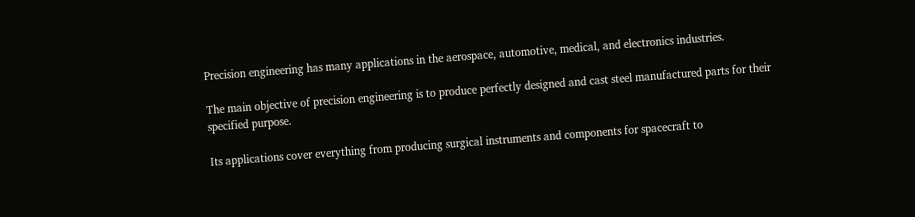Precision engineering has many applications in the aerospace, automotive, medical, and electronics industries.

The main objective of precision engineering is to produce perfectly designed and cast steel manufactured parts for their specified purpose.

Its applications cover everything from producing surgical instruments and components for spacecraft to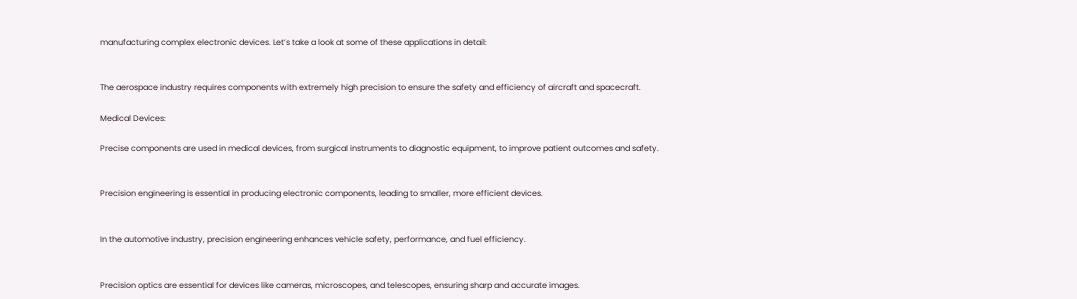manufacturing complex electronic devices. Let’s take a look at some of these applications in detail:


The aerospace industry requires components with extremely high precision to ensure the safety and efficiency of aircraft and spacecraft.

Medical Devices:

Precise components are used in medical devices, from surgical instruments to diagnostic equipment, to improve patient outcomes and safety.


Precision engineering is essential in producing electronic components, leading to smaller, more efficient devices.


In the automotive industry, precision engineering enhances vehicle safety, performance, and fuel efficiency.


Precision optics are essential for devices like cameras, microscopes, and telescopes, ensuring sharp and accurate images.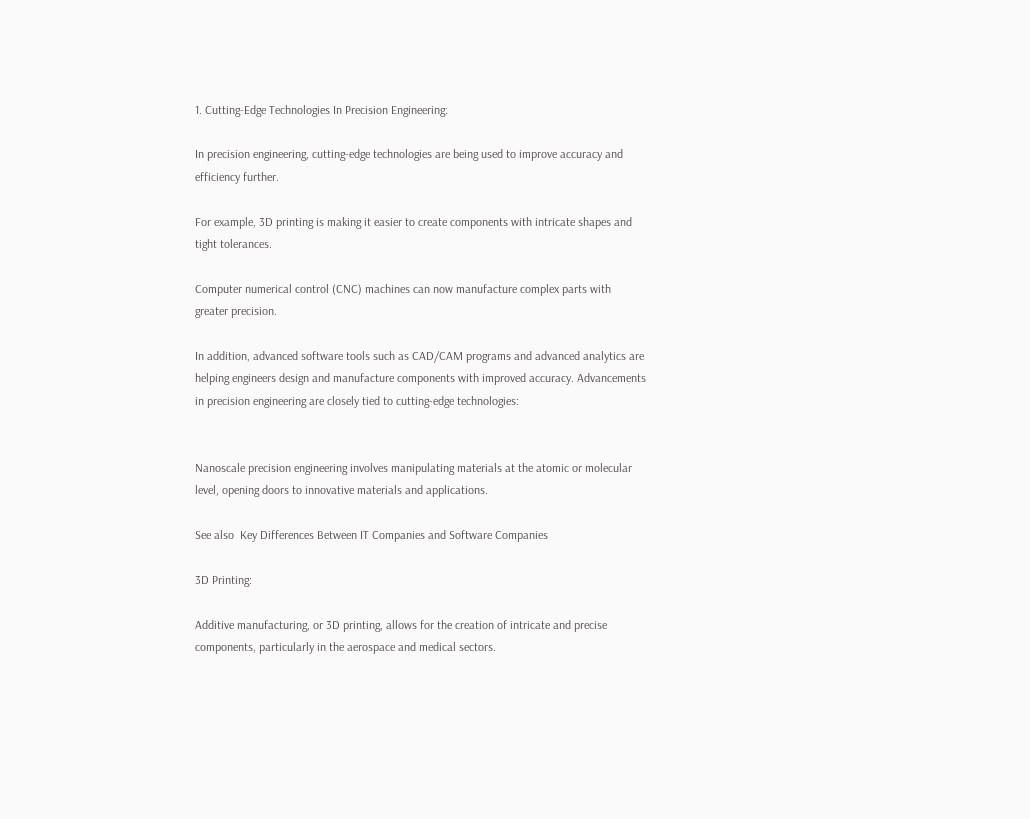1. Cutting-Edge Technologies In Precision Engineering:

In precision engineering, cutting-edge technologies are being used to improve accuracy and efficiency further.

For example, 3D printing is making it easier to create components with intricate shapes and tight tolerances.

Computer numerical control (CNC) machines can now manufacture complex parts with greater precision.

In addition, advanced software tools such as CAD/CAM programs and advanced analytics are helping engineers design and manufacture components with improved accuracy. Advancements in precision engineering are closely tied to cutting-edge technologies:


Nanoscale precision engineering involves manipulating materials at the atomic or molecular level, opening doors to innovative materials and applications.

See also  Key Differences Between IT Companies and Software Companies

3D Printing:

Additive manufacturing, or 3D printing, allows for the creation of intricate and precise components, particularly in the aerospace and medical sectors.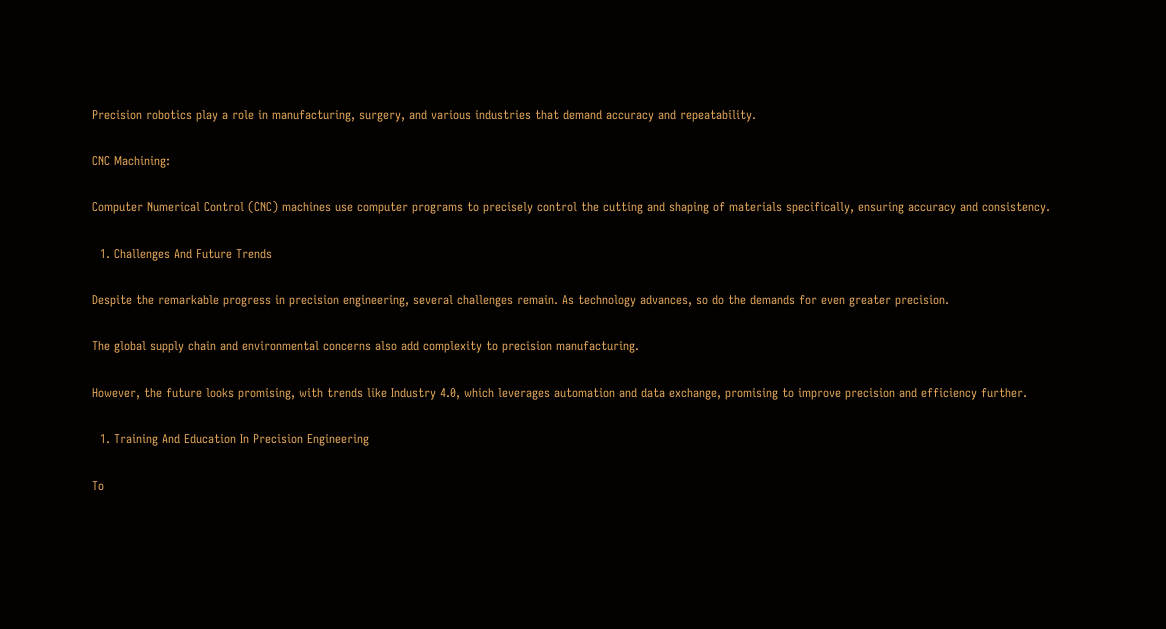Precision robotics play a role in manufacturing, surgery, and various industries that demand accuracy and repeatability.

CNC Machining:

Computer Numerical Control (CNC) machines use computer programs to precisely control the cutting and shaping of materials specifically, ensuring accuracy and consistency.

  1. Challenges And Future Trends

Despite the remarkable progress in precision engineering, several challenges remain. As technology advances, so do the demands for even greater precision.

The global supply chain and environmental concerns also add complexity to precision manufacturing.

However, the future looks promising, with trends like Industry 4.0, which leverages automation and data exchange, promising to improve precision and efficiency further.

  1. Training And Education In Precision Engineering

To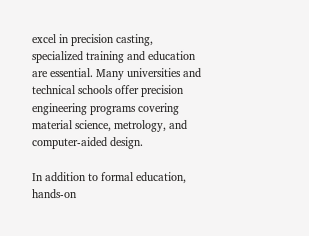excel in precision casting, specialized training and education are essential. Many universities and technical schools offer precision engineering programs covering material science, metrology, and computer-aided design.

In addition to formal education, hands-on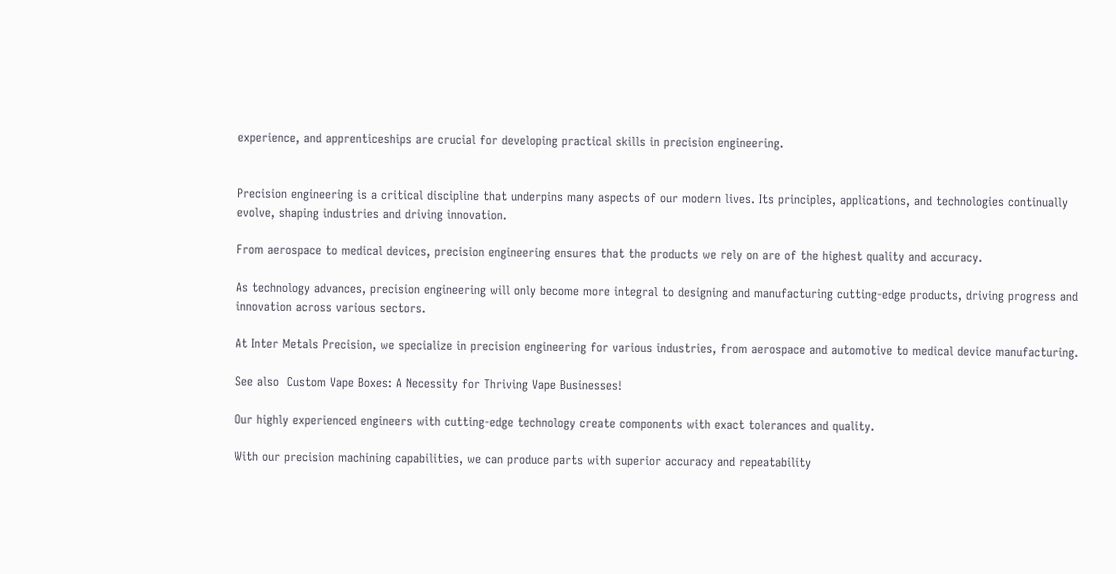experience, and apprenticeships are crucial for developing practical skills in precision engineering.


Precision engineering is a critical discipline that underpins many aspects of our modern lives. Its principles, applications, and technologies continually evolve, shaping industries and driving innovation.

From aerospace to medical devices, precision engineering ensures that the products we rely on are of the highest quality and accuracy.

As technology advances, precision engineering will only become more integral to designing and manufacturing cutting-edge products, driving progress and innovation across various sectors.

At Inter Metals Precision, we specialize in precision engineering for various industries, from aerospace and automotive to medical device manufacturing.

See also  Custom Vape Boxes: A Necessity for Thriving Vape Businesses!

Our highly experienced engineers with cutting-edge technology create components with exact tolerances and quality.

With our precision machining capabilities, we can produce parts with superior accuracy and repeatability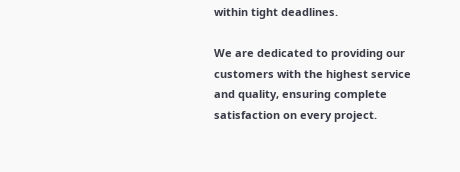within tight deadlines.

We are dedicated to providing our customers with the highest service and quality, ensuring complete satisfaction on every project.